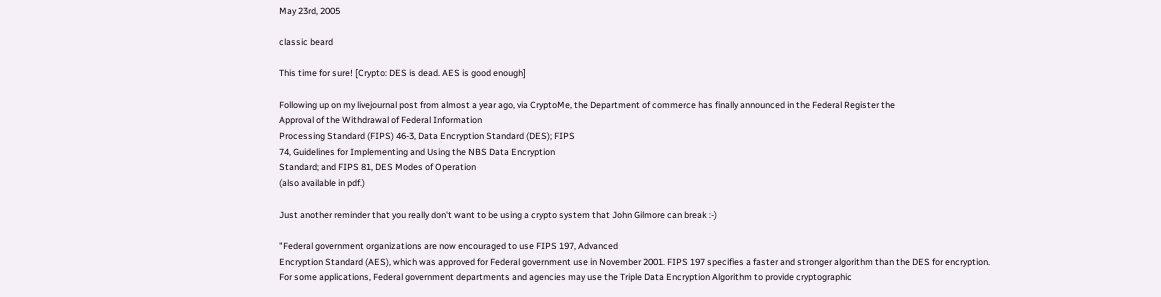May 23rd, 2005

classic beard

This time for sure! [Crypto: DES is dead. AES is good enough]

Following up on my livejournal post from almost a year ago, via CryptoMe, the Department of commerce has finally announced in the Federal Register the
Approval of the Withdrawal of Federal Information
Processing Standard (FIPS) 46-3, Data Encryption Standard (DES); FIPS
74, Guidelines for Implementing and Using the NBS Data Encryption
Standard; and FIPS 81, DES Modes of Operation
(also available in pdf.)

Just another reminder that you really don't want to be using a crypto system that John Gilmore can break :-)

"Federal government organizations are now encouraged to use FIPS 197, Advanced
Encryption Standard (AES), which was approved for Federal government use in November 2001. FIPS 197 specifies a faster and stronger algorithm than the DES for encryption. For some applications, Federal government departments and agencies may use the Triple Data Encryption Algorithm to provide cryptographic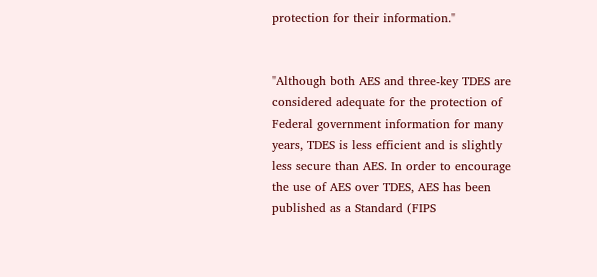protection for their information."


"Although both AES and three-key TDES are considered adequate for the protection of Federal government information for many years, TDES is less efficient and is slightly less secure than AES. In order to encourage the use of AES over TDES, AES has been published as a Standard (FIPS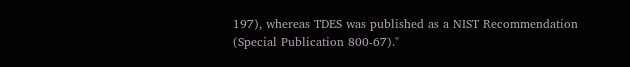197), whereas TDES was published as a NIST Recommendation (Special Publication 800-67)."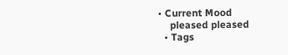• Current Mood
    pleased pleased
  • Tags